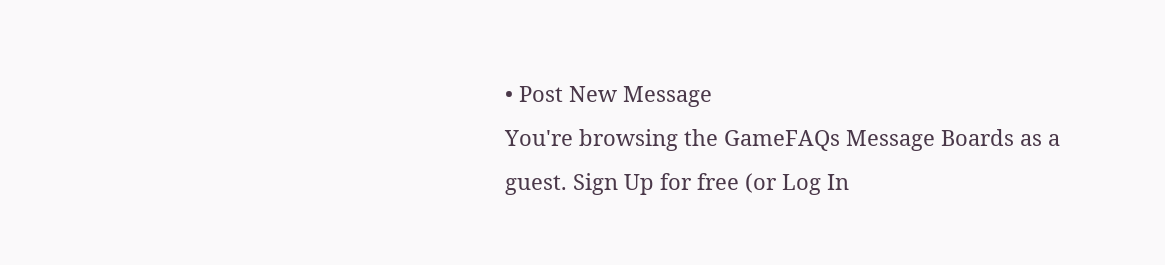• Post New Message
You're browsing the GameFAQs Message Boards as a guest. Sign Up for free (or Log In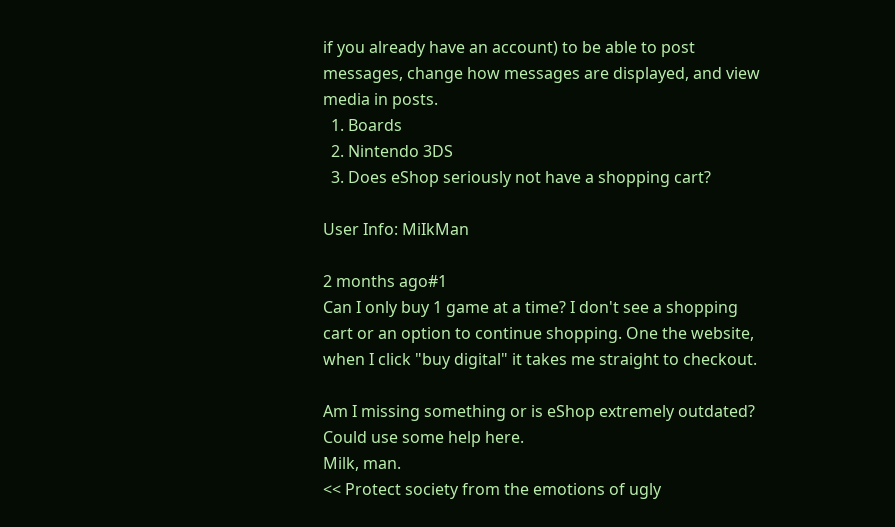if you already have an account) to be able to post messages, change how messages are displayed, and view media in posts.
  1. Boards
  2. Nintendo 3DS
  3. Does eShop seriously not have a shopping cart?

User Info: MiIkMan

2 months ago#1
Can I only buy 1 game at a time? I don't see a shopping cart or an option to continue shopping. One the website, when I click "buy digital" it takes me straight to checkout.

Am I missing something or is eShop extremely outdated? Could use some help here.
Milk, man.
<< Protect society from the emotions of ugly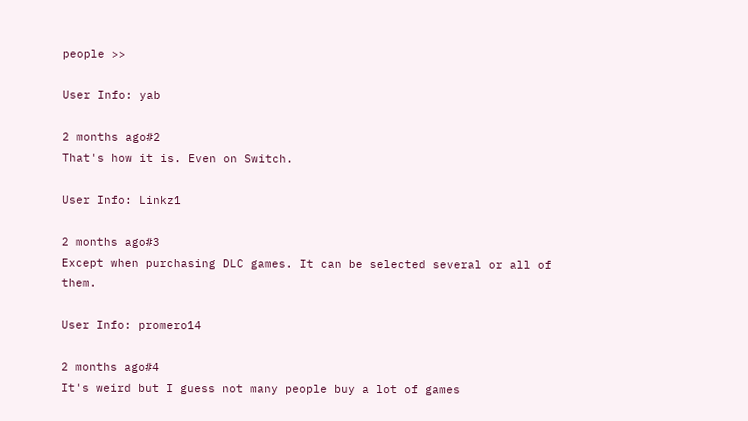people >>

User Info: yab

2 months ago#2
That's how it is. Even on Switch.

User Info: Linkz1

2 months ago#3
Except when purchasing DLC games. It can be selected several or all of them.

User Info: promero14

2 months ago#4
It's weird but I guess not many people buy a lot of games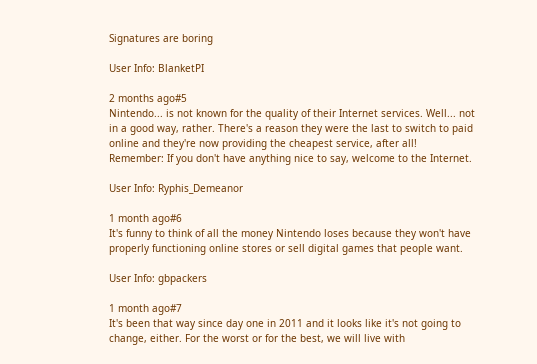Signatures are boring

User Info: BlanketPI

2 months ago#5
Nintendo... is not known for the quality of their Internet services. Well... not in a good way, rather. There's a reason they were the last to switch to paid online and they're now providing the cheapest service, after all!
Remember: If you don't have anything nice to say, welcome to the Internet.

User Info: Ryphis_Demeanor

1 month ago#6
It's funny to think of all the money Nintendo loses because they won't have properly functioning online stores or sell digital games that people want.

User Info: gbpackers

1 month ago#7
It's been that way since day one in 2011 and it looks like it's not going to change, either. For the worst or for the best, we will live with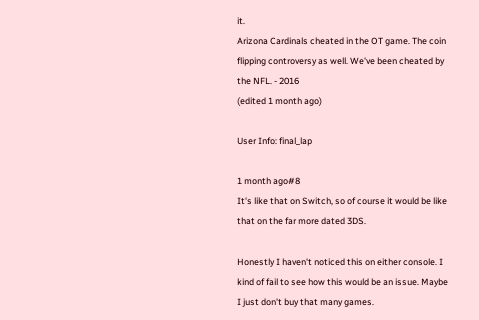it.
Arizona Cardinals cheated in the OT game. The coin flipping controversy as well. We've been cheated by the NFL. - 2016
(edited 1 month ago)

User Info: final_lap

1 month ago#8
It's like that on Switch, so of course it would be like that on the far more dated 3DS.

Honestly I haven't noticed this on either console. I kind of fail to see how this would be an issue. Maybe I just don't buy that many games.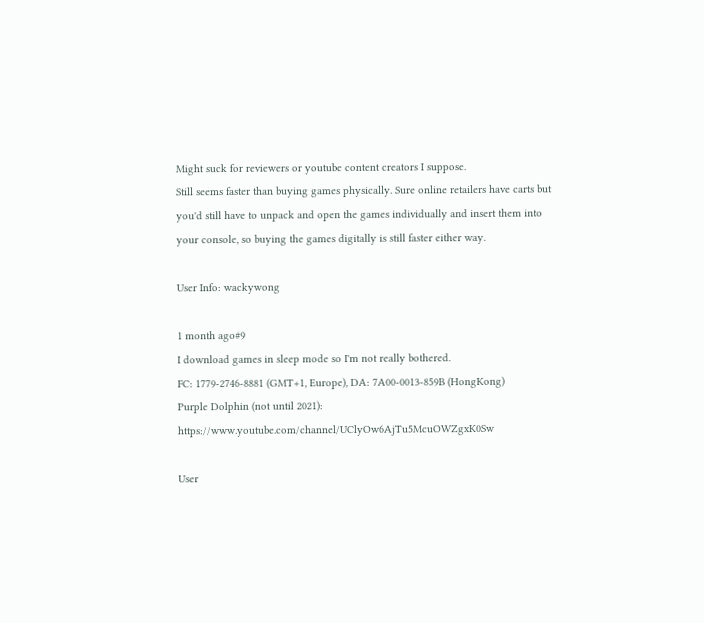Might suck for reviewers or youtube content creators I suppose.
Still seems faster than buying games physically. Sure online retailers have carts but you'd still have to unpack and open the games individually and insert them into your console, so buying the games digitally is still faster either way.

User Info: wackywong

1 month ago#9
I download games in sleep mode so I'm not really bothered.
FC: 1779-2746-8881 (GMT+1, Europe), DA: 7A00-0013-859B (HongKong)
Purple Dolphin (not until 2021): https://www.youtube.com/channel/UClyOw6AjTu5McuOWZgxK0Sw

User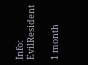Info: EvilResident

1 month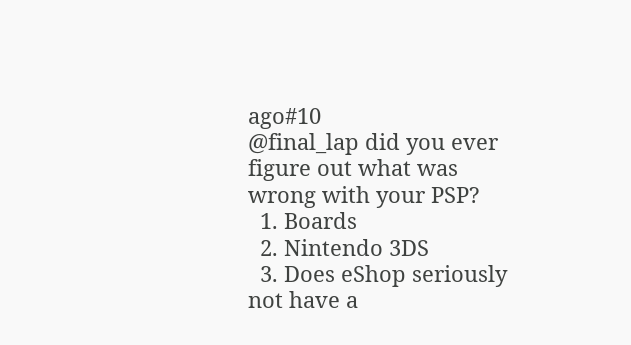ago#10
@final_lap did you ever figure out what was wrong with your PSP?
  1. Boards
  2. Nintendo 3DS
  3. Does eShop seriously not have a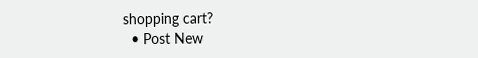shopping cart?
  • Post New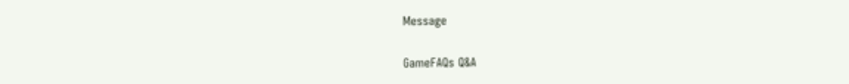Message

GameFAQs Q&A